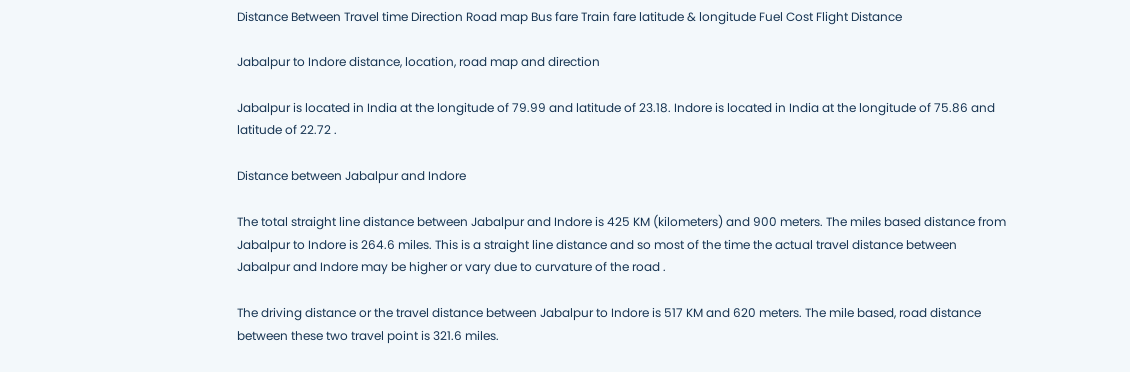Distance Between Travel time Direction Road map Bus fare Train fare latitude & longitude Fuel Cost Flight Distance

Jabalpur to Indore distance, location, road map and direction

Jabalpur is located in India at the longitude of 79.99 and latitude of 23.18. Indore is located in India at the longitude of 75.86 and latitude of 22.72 .

Distance between Jabalpur and Indore

The total straight line distance between Jabalpur and Indore is 425 KM (kilometers) and 900 meters. The miles based distance from Jabalpur to Indore is 264.6 miles. This is a straight line distance and so most of the time the actual travel distance between Jabalpur and Indore may be higher or vary due to curvature of the road .

The driving distance or the travel distance between Jabalpur to Indore is 517 KM and 620 meters. The mile based, road distance between these two travel point is 321.6 miles.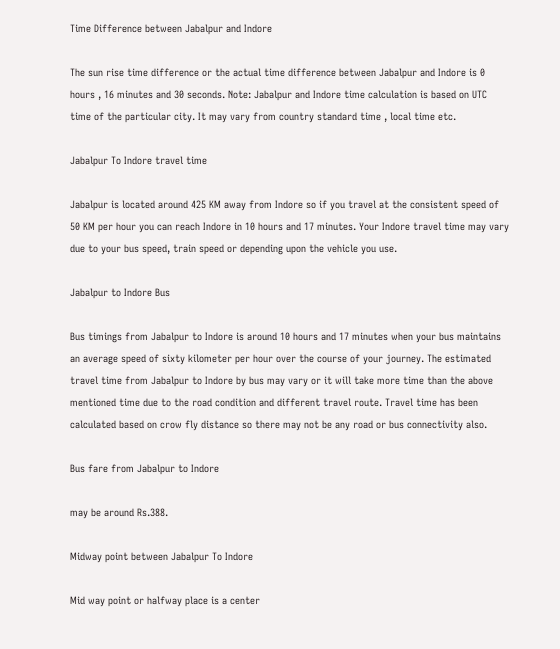Time Difference between Jabalpur and Indore

The sun rise time difference or the actual time difference between Jabalpur and Indore is 0 hours , 16 minutes and 30 seconds. Note: Jabalpur and Indore time calculation is based on UTC time of the particular city. It may vary from country standard time , local time etc.

Jabalpur To Indore travel time

Jabalpur is located around 425 KM away from Indore so if you travel at the consistent speed of 50 KM per hour you can reach Indore in 10 hours and 17 minutes. Your Indore travel time may vary due to your bus speed, train speed or depending upon the vehicle you use.

Jabalpur to Indore Bus

Bus timings from Jabalpur to Indore is around 10 hours and 17 minutes when your bus maintains an average speed of sixty kilometer per hour over the course of your journey. The estimated travel time from Jabalpur to Indore by bus may vary or it will take more time than the above mentioned time due to the road condition and different travel route. Travel time has been calculated based on crow fly distance so there may not be any road or bus connectivity also.

Bus fare from Jabalpur to Indore

may be around Rs.388.

Midway point between Jabalpur To Indore

Mid way point or halfway place is a center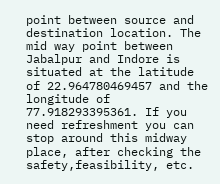point between source and destination location. The mid way point between Jabalpur and Indore is situated at the latitude of 22.964780469457 and the longitude of 77.918293395361. If you need refreshment you can stop around this midway place, after checking the safety,feasibility, etc.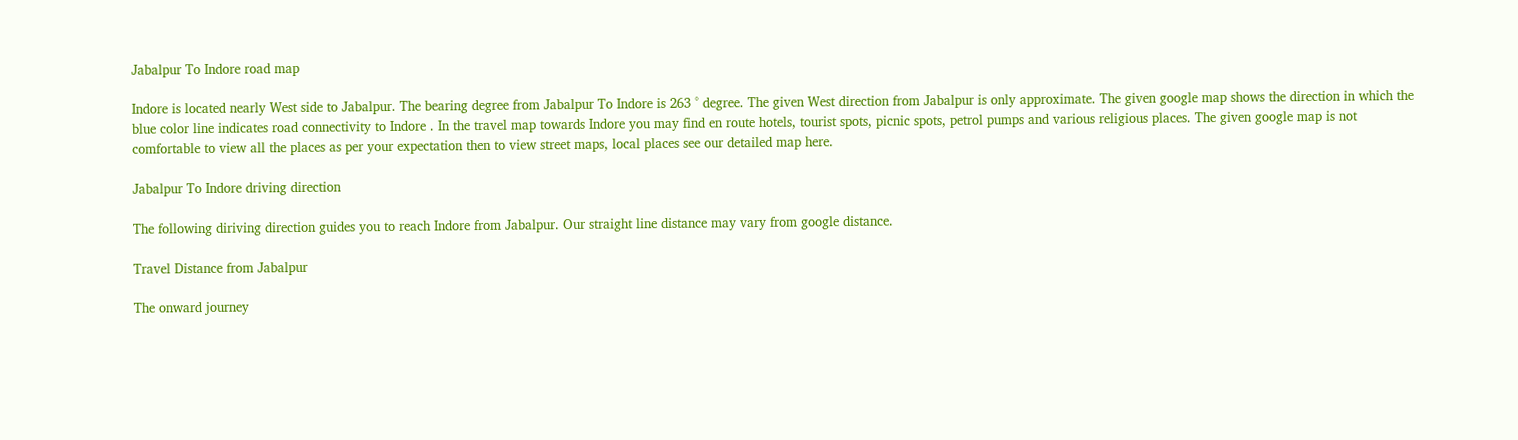Jabalpur To Indore road map

Indore is located nearly West side to Jabalpur. The bearing degree from Jabalpur To Indore is 263 ° degree. The given West direction from Jabalpur is only approximate. The given google map shows the direction in which the blue color line indicates road connectivity to Indore . In the travel map towards Indore you may find en route hotels, tourist spots, picnic spots, petrol pumps and various religious places. The given google map is not comfortable to view all the places as per your expectation then to view street maps, local places see our detailed map here.

Jabalpur To Indore driving direction

The following diriving direction guides you to reach Indore from Jabalpur. Our straight line distance may vary from google distance.

Travel Distance from Jabalpur

The onward journey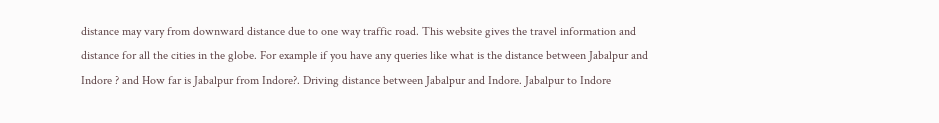distance may vary from downward distance due to one way traffic road. This website gives the travel information and distance for all the cities in the globe. For example if you have any queries like what is the distance between Jabalpur and Indore ? and How far is Jabalpur from Indore?. Driving distance between Jabalpur and Indore. Jabalpur to Indore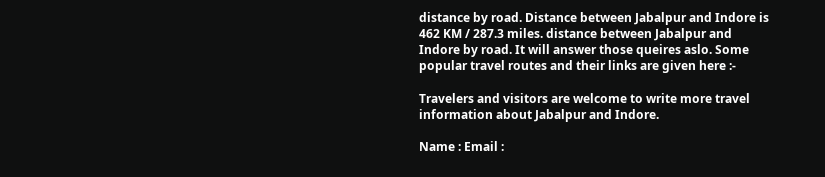distance by road. Distance between Jabalpur and Indore is 462 KM / 287.3 miles. distance between Jabalpur and Indore by road. It will answer those queires aslo. Some popular travel routes and their links are given here :-

Travelers and visitors are welcome to write more travel information about Jabalpur and Indore.

Name : Email :